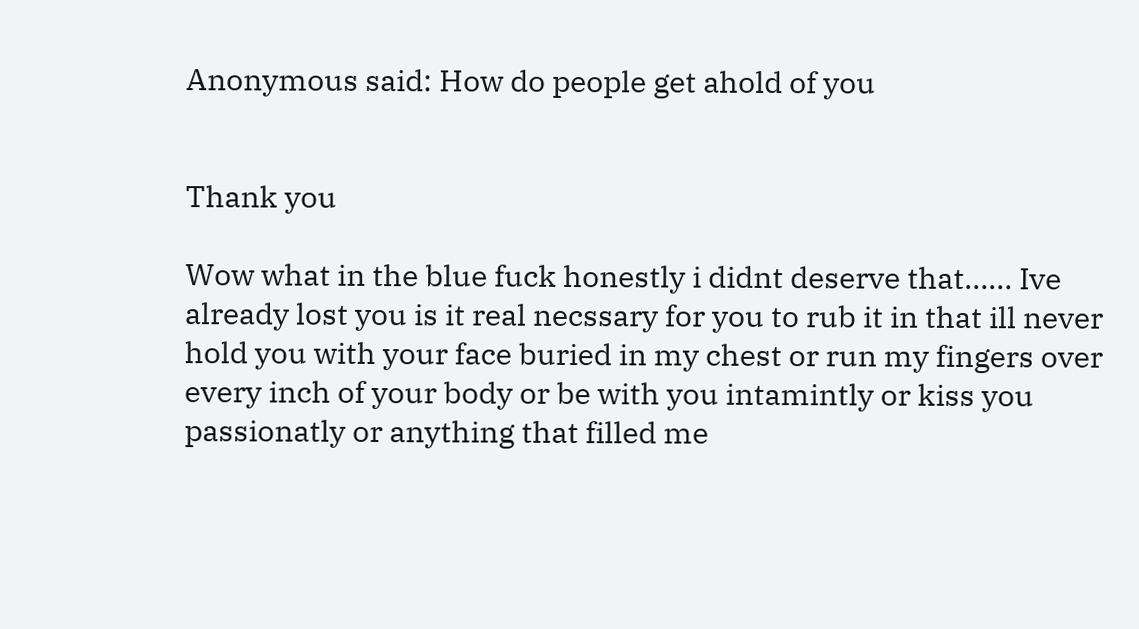Anonymous said: How do people get ahold of you


Thank you

Wow what in the blue fuck honestly i didnt deserve that…… Ive already lost you is it real necssary for you to rub it in that ill never hold you with your face buried in my chest or run my fingers over every inch of your body or be with you intamintly or kiss you passionatly or anything that filled me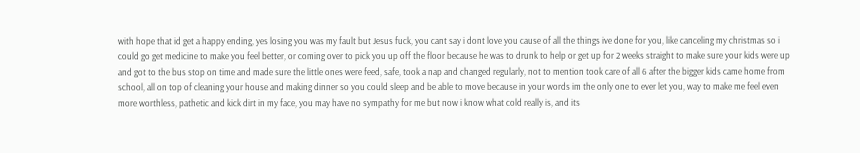with hope that id get a happy ending, yes losing you was my fault but Jesus fuck, you cant say i dont love you cause of all the things ive done for you, like canceling my christmas so i could go get medicine to make you feel better, or coming over to pick you up off the floor because he was to drunk to help or get up for 2 weeks straight to make sure your kids were up and got to the bus stop on time and made sure the little ones were feed, safe, took a nap and changed regularly, not to mention took care of all 6 after the bigger kids came home from school, all on top of cleaning your house and making dinner so you could sleep and be able to move because in your words im the only one to ever let you, way to make me feel even more worthless, pathetic and kick dirt in my face, you may have no sympathy for me but now i know what cold really is, and its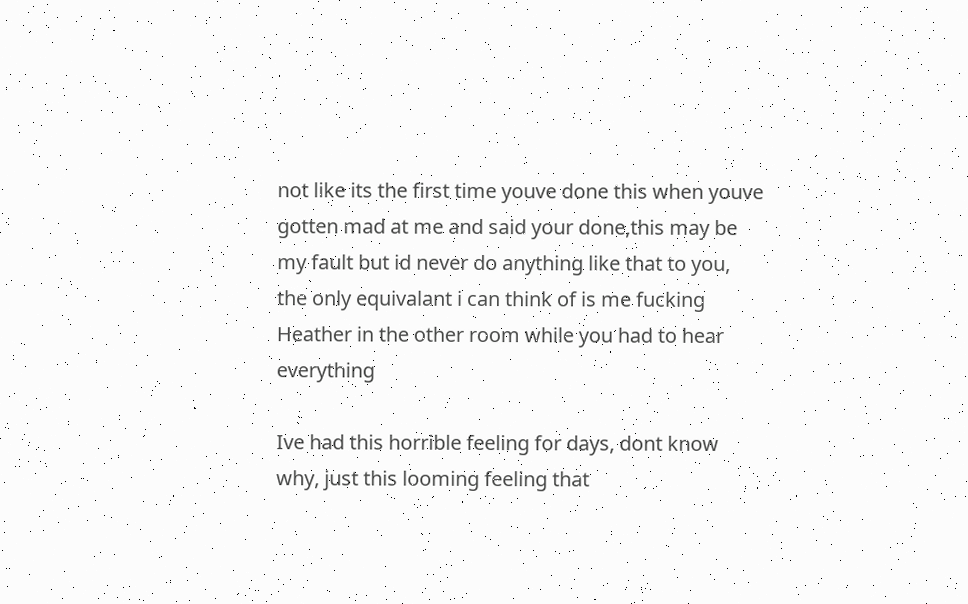not like its the first time youve done this when youve gotten mad at me and said your done,this may be my fault but id never do anything like that to you, the only equivalant i can think of is me fucking Heather in the other room while you had to hear everything

Ive had this horrible feeling for days, dont know why, just this looming feeling that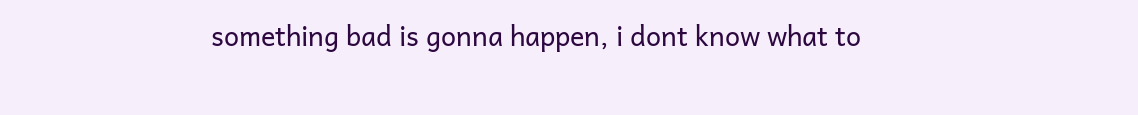something bad is gonna happen, i dont know what to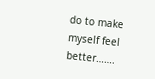do to make myself feel better…….